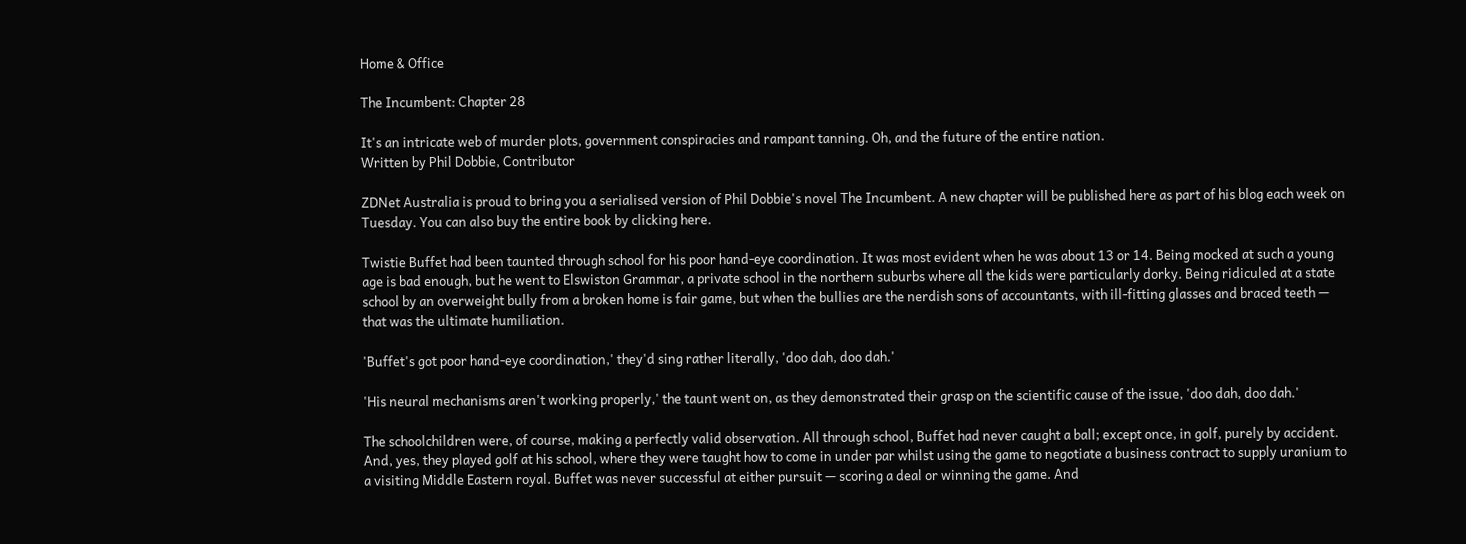Home & Office

The Incumbent: Chapter 28

It's an intricate web of murder plots, government conspiracies and rampant tanning. Oh, and the future of the entire nation.
Written by Phil Dobbie, Contributor

ZDNet Australia is proud to bring you a serialised version of Phil Dobbie's novel The Incumbent. A new chapter will be published here as part of his blog each week on Tuesday. You can also buy the entire book by clicking here.

Twistie Buffet had been taunted through school for his poor hand-eye coordination. It was most evident when he was about 13 or 14. Being mocked at such a young age is bad enough, but he went to Elswiston Grammar, a private school in the northern suburbs where all the kids were particularly dorky. Being ridiculed at a state school by an overweight bully from a broken home is fair game, but when the bullies are the nerdish sons of accountants, with ill-fitting glasses and braced teeth — that was the ultimate humiliation.

'Buffet's got poor hand-eye coordination,' they'd sing rather literally, 'doo dah, doo dah.'

'His neural mechanisms aren't working properly,' the taunt went on, as they demonstrated their grasp on the scientific cause of the issue, 'doo dah, doo dah.'

The schoolchildren were, of course, making a perfectly valid observation. All through school, Buffet had never caught a ball; except once, in golf, purely by accident. And, yes, they played golf at his school, where they were taught how to come in under par whilst using the game to negotiate a business contract to supply uranium to a visiting Middle Eastern royal. Buffet was never successful at either pursuit — scoring a deal or winning the game. And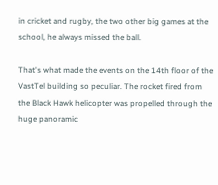in cricket and rugby, the two other big games at the school, he always missed the ball.

That's what made the events on the 14th floor of the VastTel building so peculiar. The rocket fired from the Black Hawk helicopter was propelled through the huge panoramic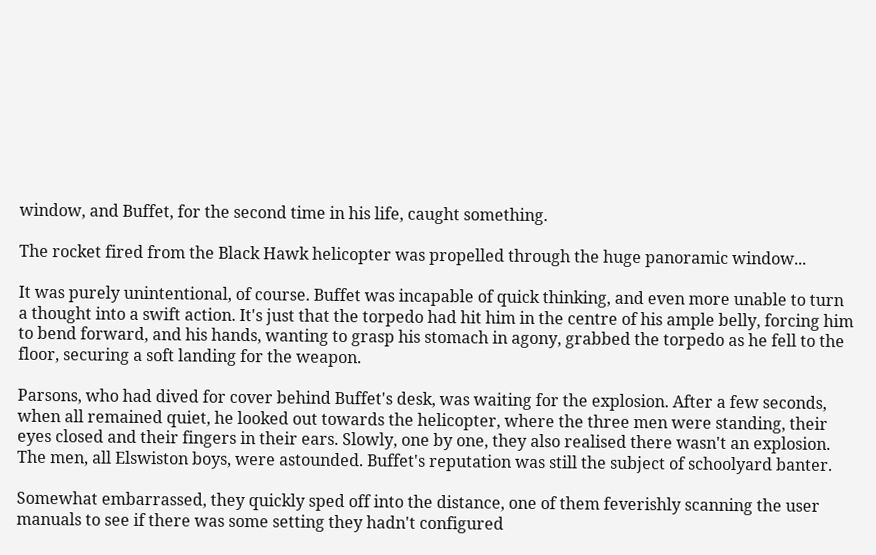window, and Buffet, for the second time in his life, caught something.

The rocket fired from the Black Hawk helicopter was propelled through the huge panoramic window...

It was purely unintentional, of course. Buffet was incapable of quick thinking, and even more unable to turn a thought into a swift action. It's just that the torpedo had hit him in the centre of his ample belly, forcing him to bend forward, and his hands, wanting to grasp his stomach in agony, grabbed the torpedo as he fell to the floor, securing a soft landing for the weapon.

Parsons, who had dived for cover behind Buffet's desk, was waiting for the explosion. After a few seconds, when all remained quiet, he looked out towards the helicopter, where the three men were standing, their eyes closed and their fingers in their ears. Slowly, one by one, they also realised there wasn't an explosion. The men, all Elswiston boys, were astounded. Buffet's reputation was still the subject of schoolyard banter.

Somewhat embarrassed, they quickly sped off into the distance, one of them feverishly scanning the user manuals to see if there was some setting they hadn't configured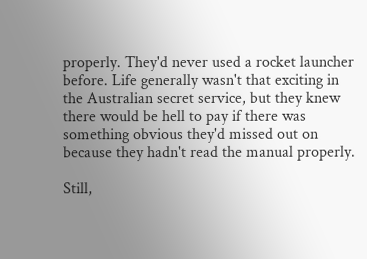properly. They'd never used a rocket launcher before. Life generally wasn't that exciting in the Australian secret service, but they knew there would be hell to pay if there was something obvious they'd missed out on because they hadn't read the manual properly.

Still,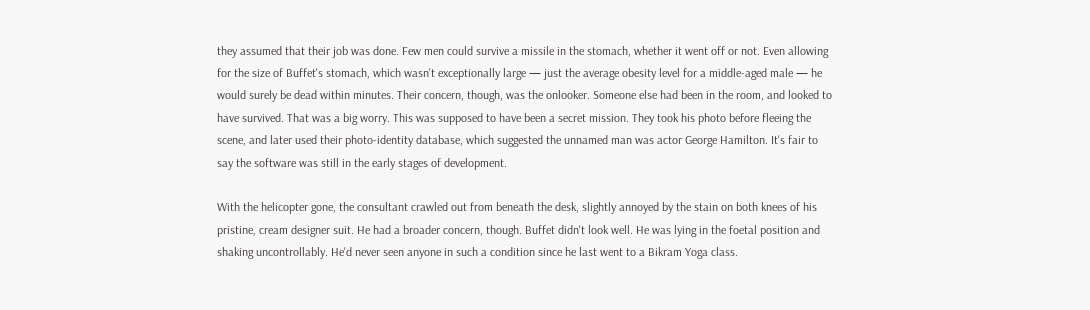they assumed that their job was done. Few men could survive a missile in the stomach, whether it went off or not. Even allowing for the size of Buffet's stomach, which wasn't exceptionally large — just the average obesity level for a middle-aged male — he would surely be dead within minutes. Their concern, though, was the onlooker. Someone else had been in the room, and looked to have survived. That was a big worry. This was supposed to have been a secret mission. They took his photo before fleeing the scene, and later used their photo-identity database, which suggested the unnamed man was actor George Hamilton. It's fair to say the software was still in the early stages of development.

With the helicopter gone, the consultant crawled out from beneath the desk, slightly annoyed by the stain on both knees of his pristine, cream designer suit. He had a broader concern, though. Buffet didn't look well. He was lying in the foetal position and shaking uncontrollably. He'd never seen anyone in such a condition since he last went to a Bikram Yoga class.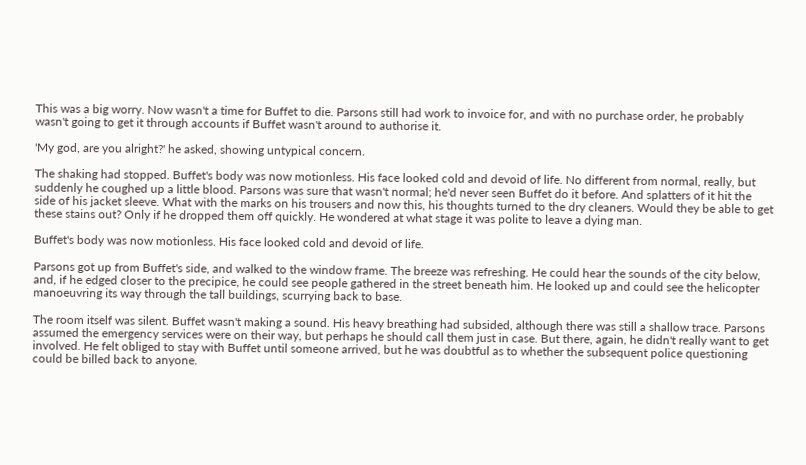This was a big worry. Now wasn't a time for Buffet to die. Parsons still had work to invoice for, and with no purchase order, he probably wasn't going to get it through accounts if Buffet wasn't around to authorise it.

'My god, are you alright?' he asked, showing untypical concern.

The shaking had stopped. Buffet's body was now motionless. His face looked cold and devoid of life. No different from normal, really, but suddenly he coughed up a little blood. Parsons was sure that wasn't normal; he'd never seen Buffet do it before. And splatters of it hit the side of his jacket sleeve. What with the marks on his trousers and now this, his thoughts turned to the dry cleaners. Would they be able to get these stains out? Only if he dropped them off quickly. He wondered at what stage it was polite to leave a dying man.

Buffet's body was now motionless. His face looked cold and devoid of life.

Parsons got up from Buffet's side, and walked to the window frame. The breeze was refreshing. He could hear the sounds of the city below, and, if he edged closer to the precipice, he could see people gathered in the street beneath him. He looked up and could see the helicopter manoeuvring its way through the tall buildings, scurrying back to base.

The room itself was silent. Buffet wasn't making a sound. His heavy breathing had subsided, although there was still a shallow trace. Parsons assumed the emergency services were on their way, but perhaps he should call them just in case. But there, again, he didn't really want to get involved. He felt obliged to stay with Buffet until someone arrived, but he was doubtful as to whether the subsequent police questioning could be billed back to anyone.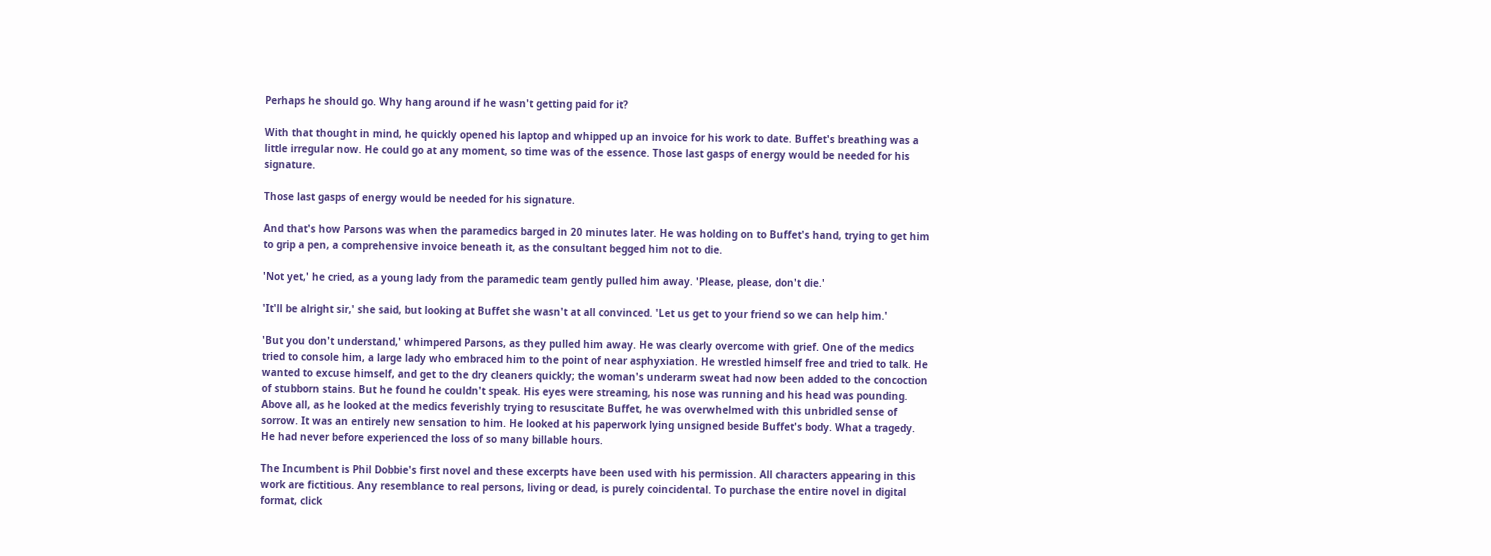Perhaps he should go. Why hang around if he wasn't getting paid for it?

With that thought in mind, he quickly opened his laptop and whipped up an invoice for his work to date. Buffet's breathing was a little irregular now. He could go at any moment, so time was of the essence. Those last gasps of energy would be needed for his signature.

Those last gasps of energy would be needed for his signature.

And that's how Parsons was when the paramedics barged in 20 minutes later. He was holding on to Buffet's hand, trying to get him to grip a pen, a comprehensive invoice beneath it, as the consultant begged him not to die.

'Not yet,' he cried, as a young lady from the paramedic team gently pulled him away. 'Please, please, don't die.'

'It'll be alright sir,' she said, but looking at Buffet she wasn't at all convinced. 'Let us get to your friend so we can help him.'

'But you don't understand,' whimpered Parsons, as they pulled him away. He was clearly overcome with grief. One of the medics tried to console him, a large lady who embraced him to the point of near asphyxiation. He wrestled himself free and tried to talk. He wanted to excuse himself, and get to the dry cleaners quickly; the woman's underarm sweat had now been added to the concoction of stubborn stains. But he found he couldn't speak. His eyes were streaming, his nose was running and his head was pounding. Above all, as he looked at the medics feverishly trying to resuscitate Buffet, he was overwhelmed with this unbridled sense of sorrow. It was an entirely new sensation to him. He looked at his paperwork lying unsigned beside Buffet's body. What a tragedy. He had never before experienced the loss of so many billable hours.

The Incumbent is Phil Dobbie's first novel and these excerpts have been used with his permission. All characters appearing in this work are fictitious. Any resemblance to real persons, living or dead, is purely coincidental. To purchase the entire novel in digital format, click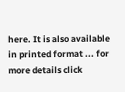here. It is also available in printed format ... for more details click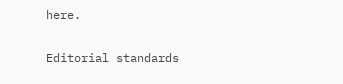here.

Editorial standards